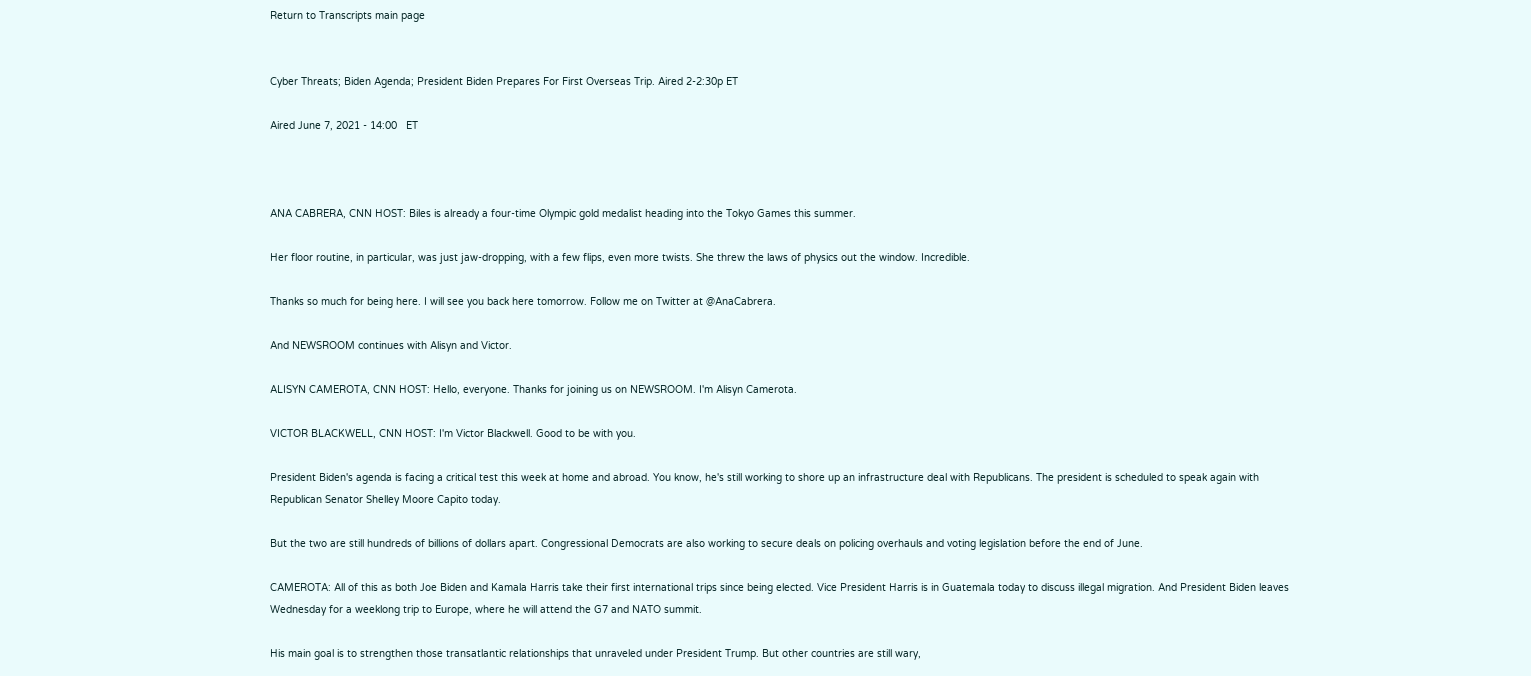Return to Transcripts main page


Cyber Threats; Biden Agenda; President Biden Prepares For First Overseas Trip. Aired 2-2:30p ET

Aired June 7, 2021 - 14:00   ET



ANA CABRERA, CNN HOST: Biles is already a four-time Olympic gold medalist heading into the Tokyo Games this summer.

Her floor routine, in particular, was just jaw-dropping, with a few flips, even more twists. She threw the laws of physics out the window. Incredible.

Thanks so much for being here. I will see you back here tomorrow. Follow me on Twitter at @AnaCabrera.

And NEWSROOM continues with Alisyn and Victor.

ALISYN CAMEROTA, CNN HOST: Hello, everyone. Thanks for joining us on NEWSROOM. I'm Alisyn Camerota.

VICTOR BLACKWELL, CNN HOST: I'm Victor Blackwell. Good to be with you.

President Biden's agenda is facing a critical test this week at home and abroad. You know, he's still working to shore up an infrastructure deal with Republicans. The president is scheduled to speak again with Republican Senator Shelley Moore Capito today.

But the two are still hundreds of billions of dollars apart. Congressional Democrats are also working to secure deals on policing overhauls and voting legislation before the end of June.

CAMEROTA: All of this as both Joe Biden and Kamala Harris take their first international trips since being elected. Vice President Harris is in Guatemala today to discuss illegal migration. And President Biden leaves Wednesday for a weeklong trip to Europe, where he will attend the G7 and NATO summit.

His main goal is to strengthen those transatlantic relationships that unraveled under President Trump. But other countries are still wary,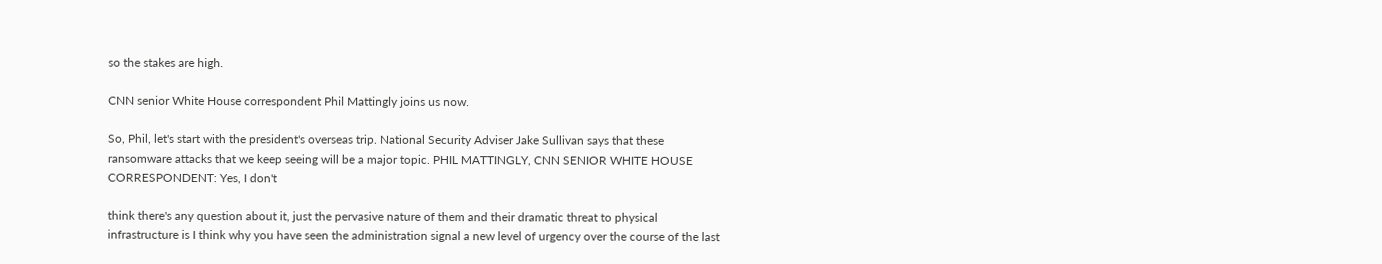so the stakes are high.

CNN senior White House correspondent Phil Mattingly joins us now.

So, Phil, let's start with the president's overseas trip. National Security Adviser Jake Sullivan says that these ransomware attacks that we keep seeing will be a major topic. PHIL MATTINGLY, CNN SENIOR WHITE HOUSE CORRESPONDENT: Yes, I don't

think there's any question about it, just the pervasive nature of them and their dramatic threat to physical infrastructure is I think why you have seen the administration signal a new level of urgency over the course of the last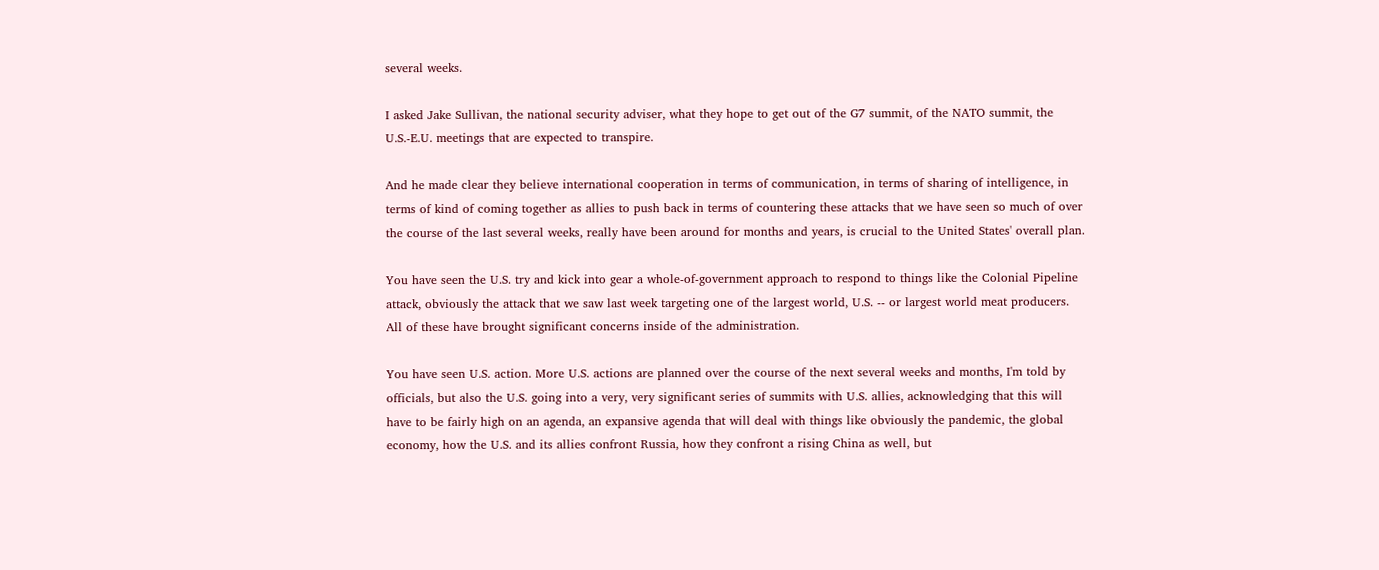several weeks.

I asked Jake Sullivan, the national security adviser, what they hope to get out of the G7 summit, of the NATO summit, the U.S.-E.U. meetings that are expected to transpire.

And he made clear they believe international cooperation in terms of communication, in terms of sharing of intelligence, in terms of kind of coming together as allies to push back in terms of countering these attacks that we have seen so much of over the course of the last several weeks, really have been around for months and years, is crucial to the United States' overall plan.

You have seen the U.S. try and kick into gear a whole-of-government approach to respond to things like the Colonial Pipeline attack, obviously the attack that we saw last week targeting one of the largest world, U.S. -- or largest world meat producers. All of these have brought significant concerns inside of the administration.

You have seen U.S. action. More U.S. actions are planned over the course of the next several weeks and months, I'm told by officials, but also the U.S. going into a very, very significant series of summits with U.S. allies, acknowledging that this will have to be fairly high on an agenda, an expansive agenda that will deal with things like obviously the pandemic, the global economy, how the U.S. and its allies confront Russia, how they confront a rising China as well, but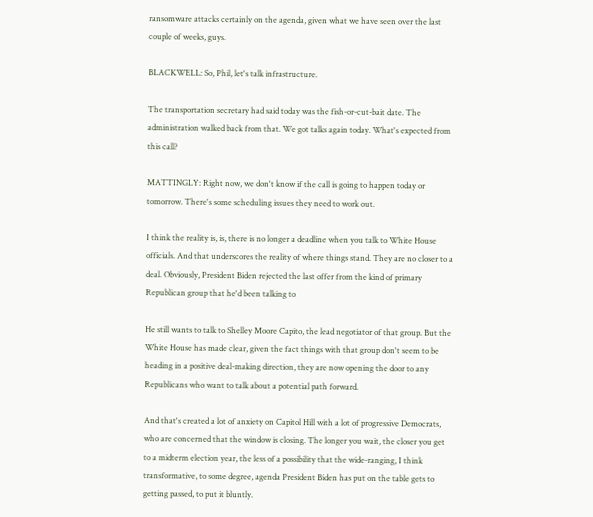ransomware attacks certainly on the agenda, given what we have seen over the last couple of weeks, guys.

BLACKWELL: So, Phil, let's talk infrastructure.

The transportation secretary had said today was the fish-or-cut-bait date. The administration walked back from that. We got talks again today. What's expected from this call?

MATTINGLY: Right now, we don't know if the call is going to happen today or tomorrow. There's some scheduling issues they need to work out.

I think the reality is, is, there is no longer a deadline when you talk to White House officials. And that underscores the reality of where things stand. They are no closer to a deal. Obviously, President Biden rejected the last offer from the kind of primary Republican group that he'd been talking to

He still wants to talk to Shelley Moore Capito, the lead negotiator of that group. But the White House has made clear, given the fact things with that group don't seem to be heading in a positive deal-making direction, they are now opening the door to any Republicans who want to talk about a potential path forward.

And that's created a lot of anxiety on Capitol Hill with a lot of progressive Democrats, who are concerned that the window is closing. The longer you wait, the closer you get to a midterm election year, the less of a possibility that the wide-ranging, I think transformative, to some degree, agenda President Biden has put on the table gets to getting passed, to put it bluntly.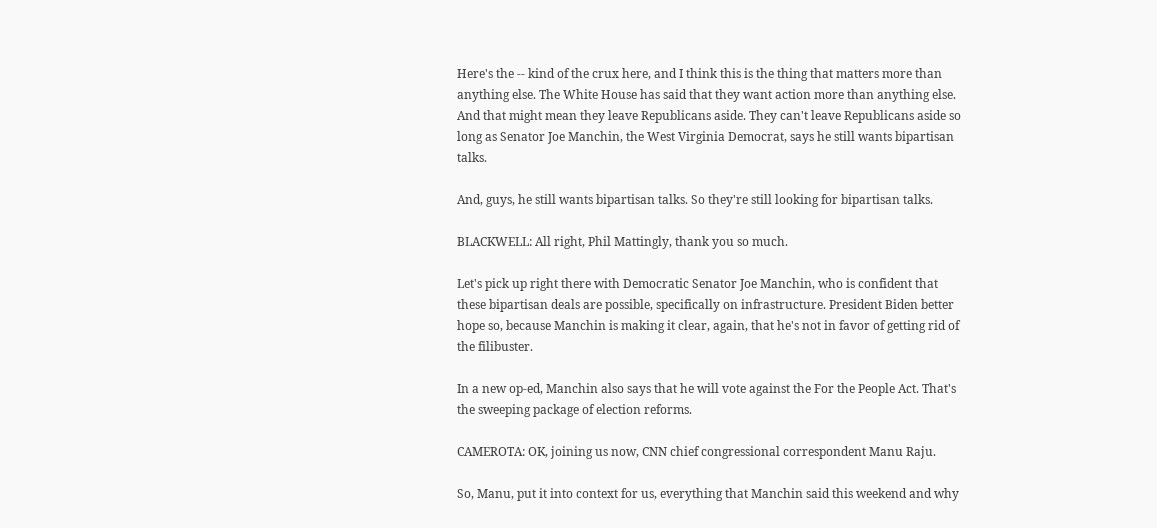Here's the -- kind of the crux here, and I think this is the thing that matters more than anything else. The White House has said that they want action more than anything else. And that might mean they leave Republicans aside. They can't leave Republicans aside so long as Senator Joe Manchin, the West Virginia Democrat, says he still wants bipartisan talks.

And, guys, he still wants bipartisan talks. So they're still looking for bipartisan talks.

BLACKWELL: All right, Phil Mattingly, thank you so much.

Let's pick up right there with Democratic Senator Joe Manchin, who is confident that these bipartisan deals are possible, specifically on infrastructure. President Biden better hope so, because Manchin is making it clear, again, that he's not in favor of getting rid of the filibuster.

In a new op-ed, Manchin also says that he will vote against the For the People Act. That's the sweeping package of election reforms.

CAMEROTA: OK, joining us now, CNN chief congressional correspondent Manu Raju.

So, Manu, put it into context for us, everything that Manchin said this weekend and why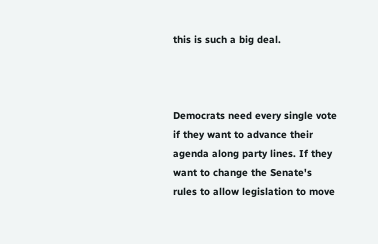this is such a big deal.



Democrats need every single vote if they want to advance their agenda along party lines. If they want to change the Senate's rules to allow legislation to move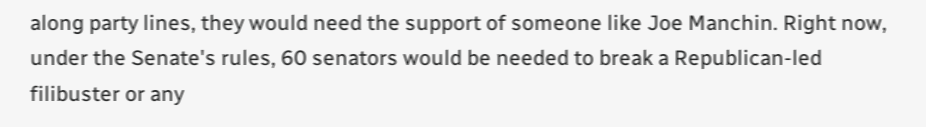along party lines, they would need the support of someone like Joe Manchin. Right now, under the Senate's rules, 60 senators would be needed to break a Republican-led filibuster or any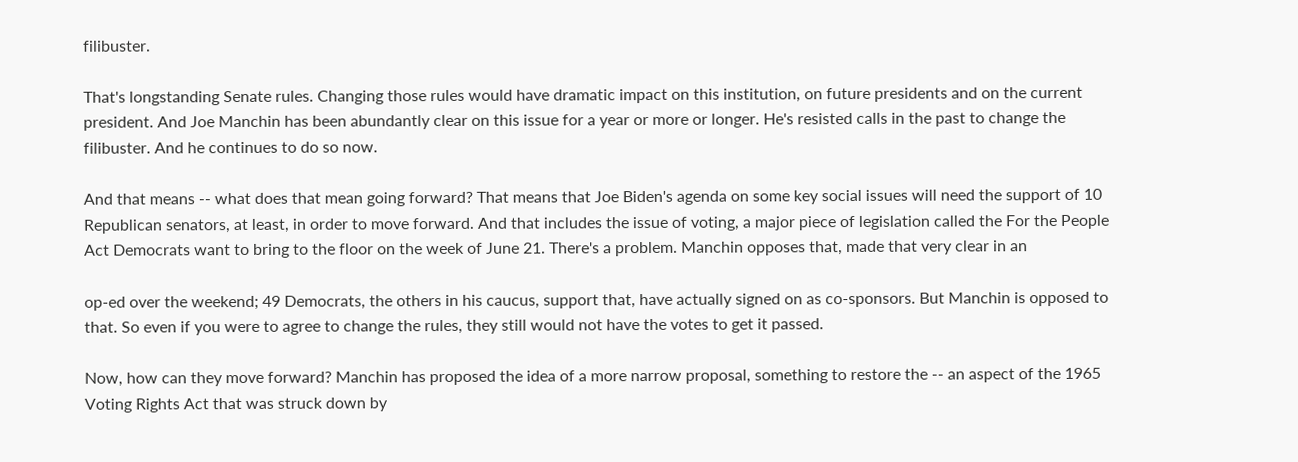filibuster.

That's longstanding Senate rules. Changing those rules would have dramatic impact on this institution, on future presidents and on the current president. And Joe Manchin has been abundantly clear on this issue for a year or more or longer. He's resisted calls in the past to change the filibuster. And he continues to do so now.

And that means -- what does that mean going forward? That means that Joe Biden's agenda on some key social issues will need the support of 10 Republican senators, at least, in order to move forward. And that includes the issue of voting, a major piece of legislation called the For the People Act Democrats want to bring to the floor on the week of June 21. There's a problem. Manchin opposes that, made that very clear in an

op-ed over the weekend; 49 Democrats, the others in his caucus, support that, have actually signed on as co-sponsors. But Manchin is opposed to that. So even if you were to agree to change the rules, they still would not have the votes to get it passed.

Now, how can they move forward? Manchin has proposed the idea of a more narrow proposal, something to restore the -- an aspect of the 1965 Voting Rights Act that was struck down by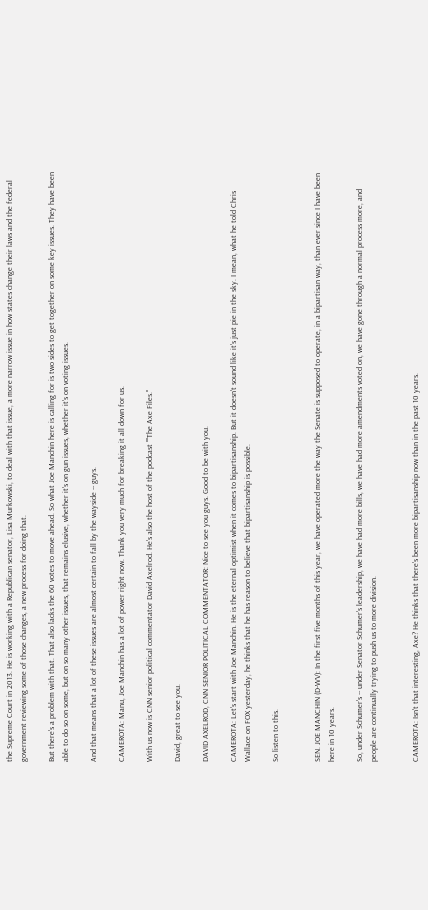the Supreme Court in 2013. He is working with a Republican senator, Lisa Murkowski, to deal with that issue, a more narrow issue in how states change their laws and the federal government reviewing some of those changes, a new process for doing that.

But there's a problem with that. That also lacks the 60 votes to move ahead. So what Joe Manchin here is calling for is two sides to get together on some key issues. They have been able to do so on some, but on so many other issues, that remains elusive, whether it's on gun issues, whether it's on voting issues.

And that means that a lot of these issues are almost certain to fall by the wayside -- guys.

CAMEROTA: Manu, Joe Manchin has a lot of power right now. Thank you very much for breaking it all down for us.

With us now is CNN senior political commentator David Axelrod. He's also the host of the podcast ""The Axe Files."

David, great to see you.

DAVID AXELROD, CNN SENIOR POLITICAL COMMENTATOR: Nice to see you guys. Good to be with you.

CAMEROTA: Let's start with Joe Manchin. He is the eternal optimist when it comes to bipartisanship. But it doesn't sound like it's just pie in the sky. I mean, what he told Chris Wallace on FOX yesterday, he thinks that he has reason to believe that bipartisanship is possible.

So listen to this.


SEN. JOE MANCHIN (D-WV): In the first five months of this year, we have operated more the way the Senate is supposed to operate, in a bipartisan way, than ever since I have been here in 10 years.

So, under Schumer's -- under Senator Schumer's leadership, we have had more bills, we have had more amendments voted on, we have gone through a normal process more, and people are continually trying to push us to more division.


CAMEROTA: Isn't that interesting, Axe? He thinks that there's been more bipartisanship now than in the past 10 years.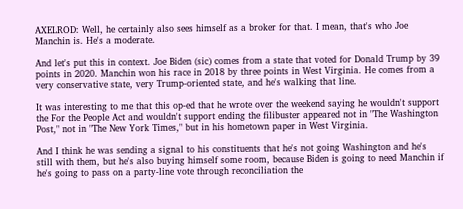AXELROD: Well, he certainly also sees himself as a broker for that. I mean, that's who Joe Manchin is. He's a moderate.

And let's put this in context. Joe Biden (sic) comes from a state that voted for Donald Trump by 39 points in 2020. Manchin won his race in 2018 by three points in West Virginia. He comes from a very conservative state, very Trump-oriented state, and he's walking that line.

It was interesting to me that this op-ed that he wrote over the weekend saying he wouldn't support the For the People Act and wouldn't support ending the filibuster appeared not in "The Washington Post," not in "The New York Times," but in his hometown paper in West Virginia.

And I think he was sending a signal to his constituents that he's not going Washington and he's still with them, but he's also buying himself some room, because Biden is going to need Manchin if he's going to pass on a party-line vote through reconciliation the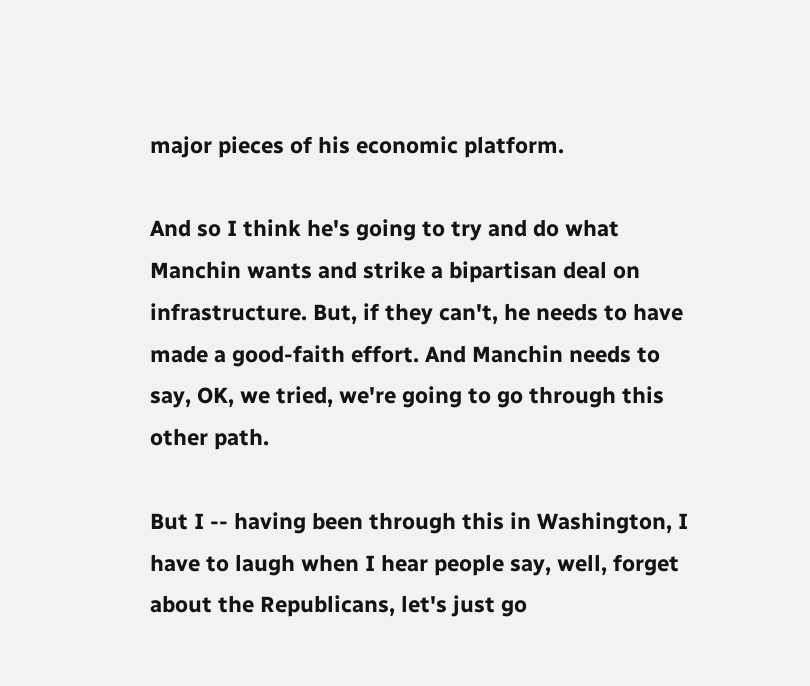major pieces of his economic platform.

And so I think he's going to try and do what Manchin wants and strike a bipartisan deal on infrastructure. But, if they can't, he needs to have made a good-faith effort. And Manchin needs to say, OK, we tried, we're going to go through this other path.

But I -- having been through this in Washington, I have to laugh when I hear people say, well, forget about the Republicans, let's just go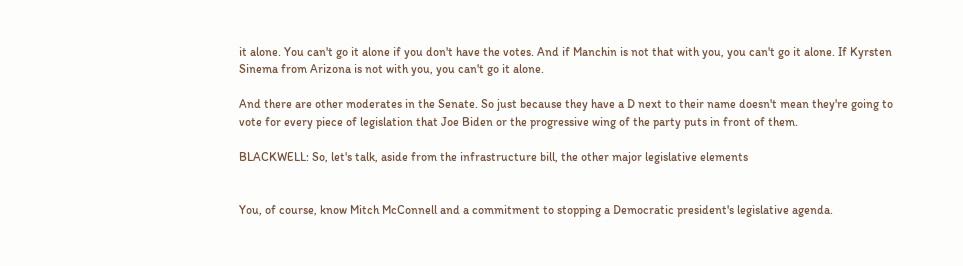it alone. You can't go it alone if you don't have the votes. And if Manchin is not that with you, you can't go it alone. If Kyrsten Sinema from Arizona is not with you, you can't go it alone.

And there are other moderates in the Senate. So just because they have a D next to their name doesn't mean they're going to vote for every piece of legislation that Joe Biden or the progressive wing of the party puts in front of them.

BLACKWELL: So, let's talk, aside from the infrastructure bill, the other major legislative elements


You, of course, know Mitch McConnell and a commitment to stopping a Democratic president's legislative agenda.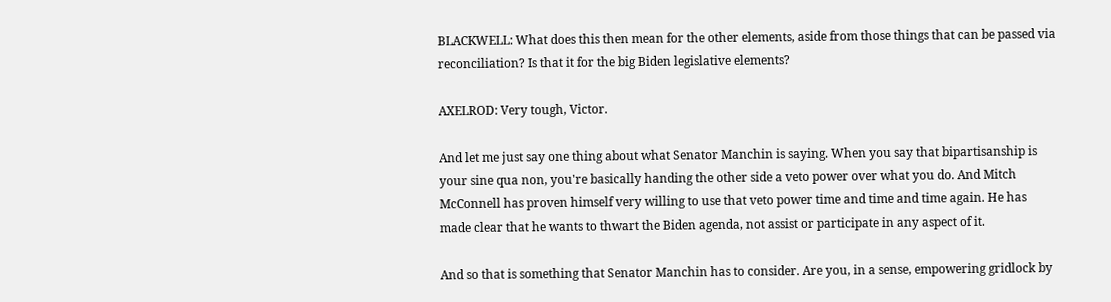BLACKWELL: What does this then mean for the other elements, aside from those things that can be passed via reconciliation? Is that it for the big Biden legislative elements?

AXELROD: Very tough, Victor.

And let me just say one thing about what Senator Manchin is saying. When you say that bipartisanship is your sine qua non, you're basically handing the other side a veto power over what you do. And Mitch McConnell has proven himself very willing to use that veto power time and time and time again. He has made clear that he wants to thwart the Biden agenda, not assist or participate in any aspect of it.

And so that is something that Senator Manchin has to consider. Are you, in a sense, empowering gridlock by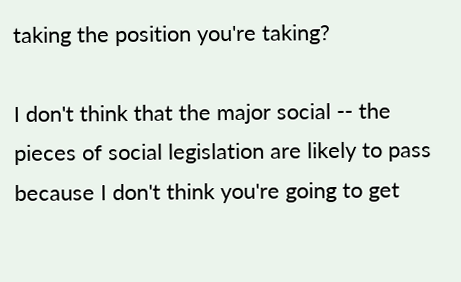taking the position you're taking?

I don't think that the major social -- the pieces of social legislation are likely to pass because I don't think you're going to get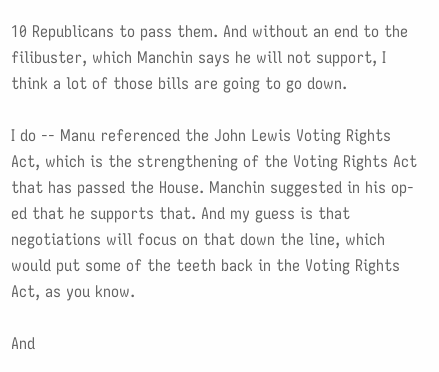10 Republicans to pass them. And without an end to the filibuster, which Manchin says he will not support, I think a lot of those bills are going to go down.

I do -- Manu referenced the John Lewis Voting Rights Act, which is the strengthening of the Voting Rights Act that has passed the House. Manchin suggested in his op-ed that he supports that. And my guess is that negotiations will focus on that down the line, which would put some of the teeth back in the Voting Rights Act, as you know.

And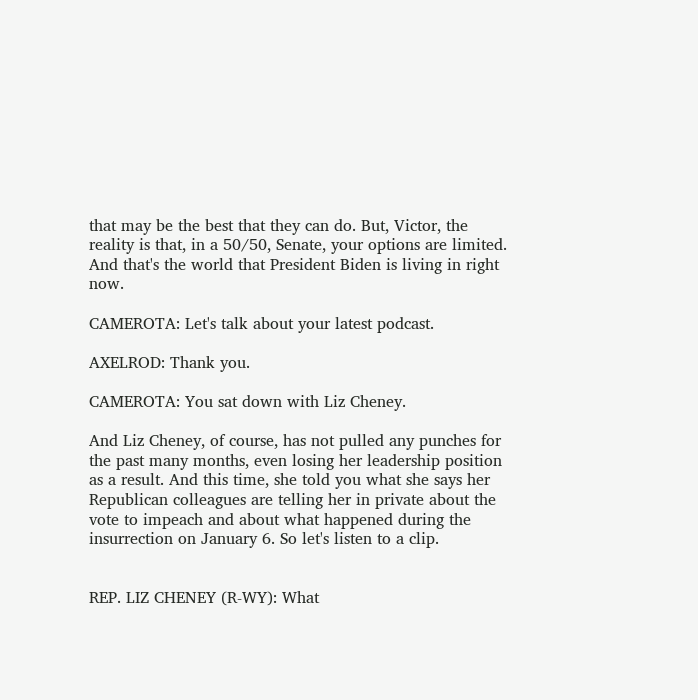that may be the best that they can do. But, Victor, the reality is that, in a 50/50, Senate, your options are limited. And that's the world that President Biden is living in right now.

CAMEROTA: Let's talk about your latest podcast.

AXELROD: Thank you.

CAMEROTA: You sat down with Liz Cheney.

And Liz Cheney, of course, has not pulled any punches for the past many months, even losing her leadership position as a result. And this time, she told you what she says her Republican colleagues are telling her in private about the vote to impeach and about what happened during the insurrection on January 6. So let's listen to a clip.


REP. LIZ CHENEY (R-WY): What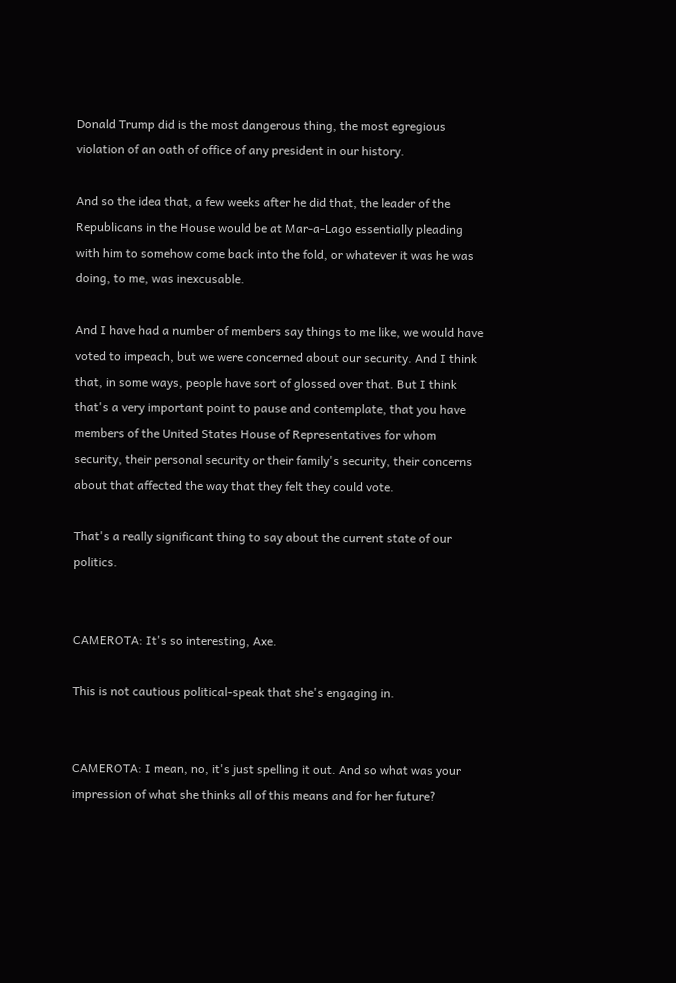Donald Trump did is the most dangerous thing, the most egregious violation of an oath of office of any president in our history.

And so the idea that, a few weeks after he did that, the leader of the Republicans in the House would be at Mar-a-Lago essentially pleading with him to somehow come back into the fold, or whatever it was he was doing, to me, was inexcusable.

And I have had a number of members say things to me like, we would have voted to impeach, but we were concerned about our security. And I think that, in some ways, people have sort of glossed over that. But I think that's a very important point to pause and contemplate, that you have members of the United States House of Representatives for whom security, their personal security or their family's security, their concerns about that affected the way that they felt they could vote.

That's a really significant thing to say about the current state of our politics.


CAMEROTA: It's so interesting, Axe.

This is not cautious political-speak that she's engaging in.


CAMEROTA: I mean, no, it's just spelling it out. And so what was your impression of what she thinks all of this means and for her future?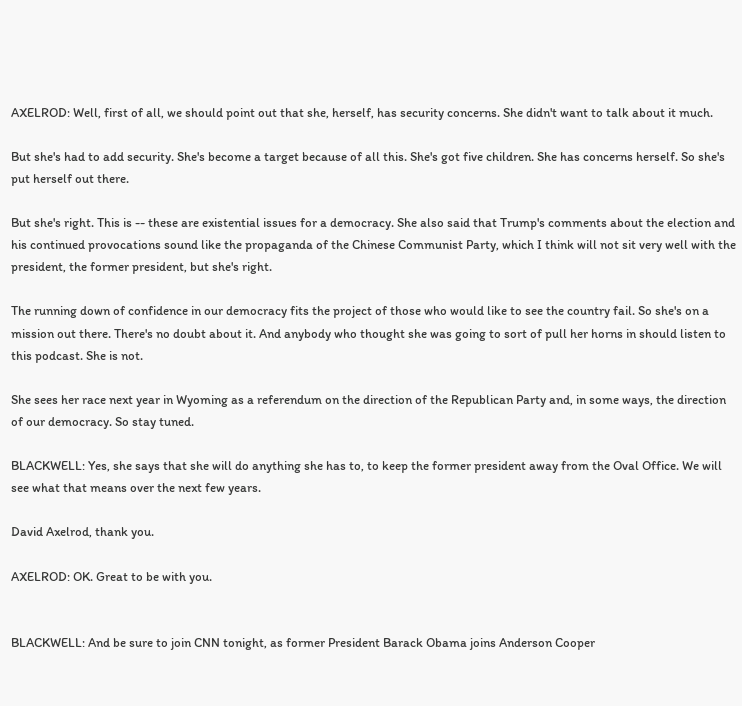AXELROD: Well, first of all, we should point out that she, herself, has security concerns. She didn't want to talk about it much.

But she's had to add security. She's become a target because of all this. She's got five children. She has concerns herself. So she's put herself out there.

But she's right. This is -- these are existential issues for a democracy. She also said that Trump's comments about the election and his continued provocations sound like the propaganda of the Chinese Communist Party, which I think will not sit very well with the president, the former president, but she's right.

The running down of confidence in our democracy fits the project of those who would like to see the country fail. So she's on a mission out there. There's no doubt about it. And anybody who thought she was going to sort of pull her horns in should listen to this podcast. She is not.

She sees her race next year in Wyoming as a referendum on the direction of the Republican Party and, in some ways, the direction of our democracy. So stay tuned.

BLACKWELL: Yes, she says that she will do anything she has to, to keep the former president away from the Oval Office. We will see what that means over the next few years.

David Axelrod, thank you.

AXELROD: OK. Great to be with you.


BLACKWELL: And be sure to join CNN tonight, as former President Barack Obama joins Anderson Cooper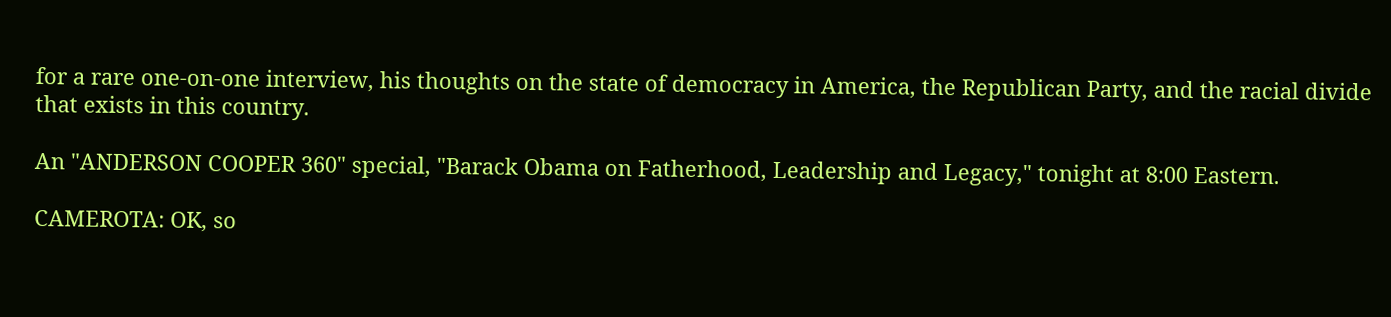for a rare one-on-one interview, his thoughts on the state of democracy in America, the Republican Party, and the racial divide that exists in this country.

An "ANDERSON COOPER 360" special, "Barack Obama on Fatherhood, Leadership and Legacy," tonight at 8:00 Eastern.

CAMEROTA: OK, so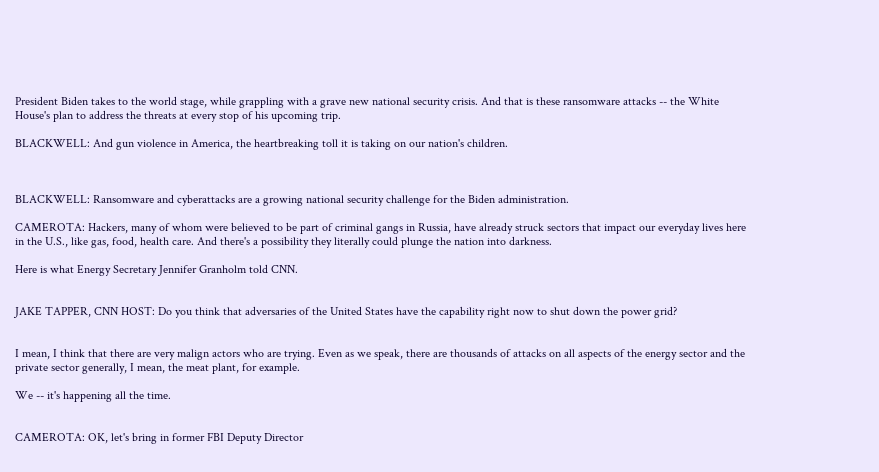President Biden takes to the world stage, while grappling with a grave new national security crisis. And that is these ransomware attacks -- the White House's plan to address the threats at every stop of his upcoming trip.

BLACKWELL: And gun violence in America, the heartbreaking toll it is taking on our nation's children.



BLACKWELL: Ransomware and cyberattacks are a growing national security challenge for the Biden administration.

CAMEROTA: Hackers, many of whom were believed to be part of criminal gangs in Russia, have already struck sectors that impact our everyday lives here in the U.S., like gas, food, health care. And there's a possibility they literally could plunge the nation into darkness.

Here is what Energy Secretary Jennifer Granholm told CNN.


JAKE TAPPER, CNN HOST: Do you think that adversaries of the United States have the capability right now to shut down the power grid?


I mean, I think that there are very malign actors who are trying. Even as we speak, there are thousands of attacks on all aspects of the energy sector and the private sector generally, I mean, the meat plant, for example.

We -- it's happening all the time.


CAMEROTA: OK, let's bring in former FBI Deputy Director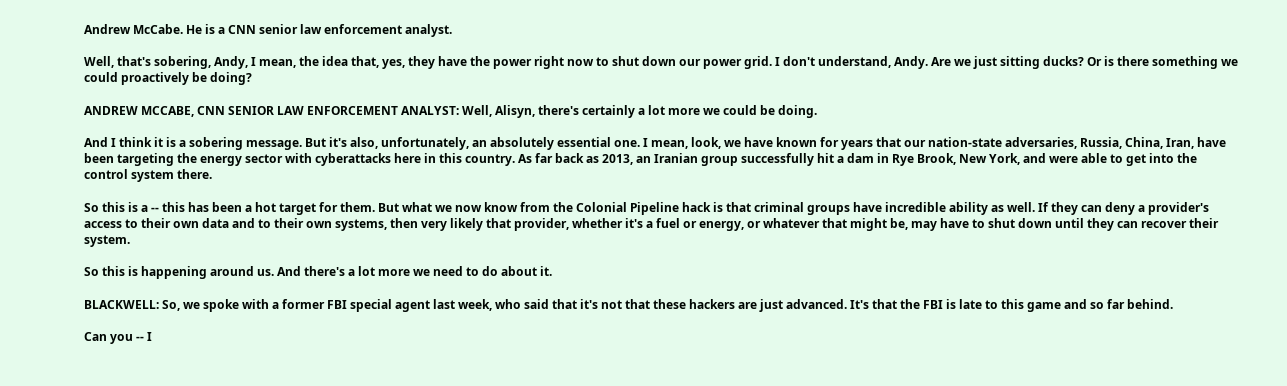Andrew McCabe. He is a CNN senior law enforcement analyst.

Well, that's sobering, Andy, I mean, the idea that, yes, they have the power right now to shut down our power grid. I don't understand, Andy. Are we just sitting ducks? Or is there something we could proactively be doing?

ANDREW MCCABE, CNN SENIOR LAW ENFORCEMENT ANALYST: Well, Alisyn, there's certainly a lot more we could be doing.

And I think it is a sobering message. But it's also, unfortunately, an absolutely essential one. I mean, look, we have known for years that our nation-state adversaries, Russia, China, Iran, have been targeting the energy sector with cyberattacks here in this country. As far back as 2013, an Iranian group successfully hit a dam in Rye Brook, New York, and were able to get into the control system there.

So this is a -- this has been a hot target for them. But what we now know from the Colonial Pipeline hack is that criminal groups have incredible ability as well. If they can deny a provider's access to their own data and to their own systems, then very likely that provider, whether it's a fuel or energy, or whatever that might be, may have to shut down until they can recover their system.

So this is happening around us. And there's a lot more we need to do about it.

BLACKWELL: So, we spoke with a former FBI special agent last week, who said that it's not that these hackers are just advanced. It's that the FBI is late to this game and so far behind.

Can you -- I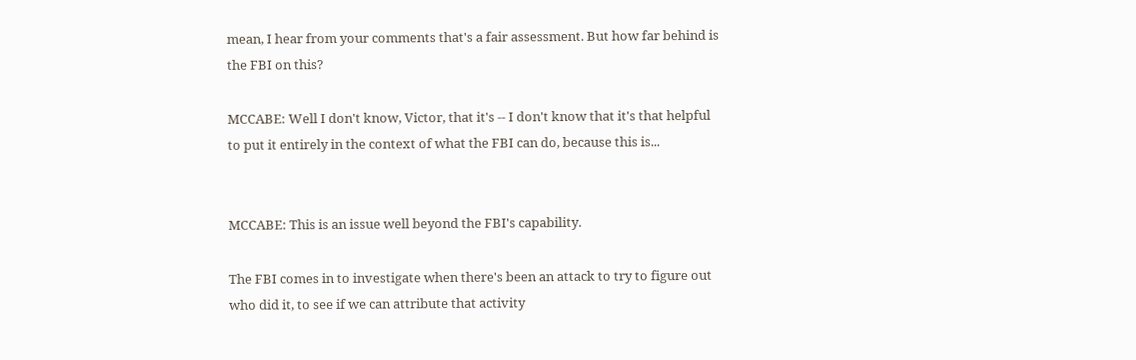mean, I hear from your comments that's a fair assessment. But how far behind is the FBI on this?

MCCABE: Well I don't know, Victor, that it's -- I don't know that it's that helpful to put it entirely in the context of what the FBI can do, because this is...


MCCABE: This is an issue well beyond the FBI's capability.

The FBI comes in to investigate when there's been an attack to try to figure out who did it, to see if we can attribute that activity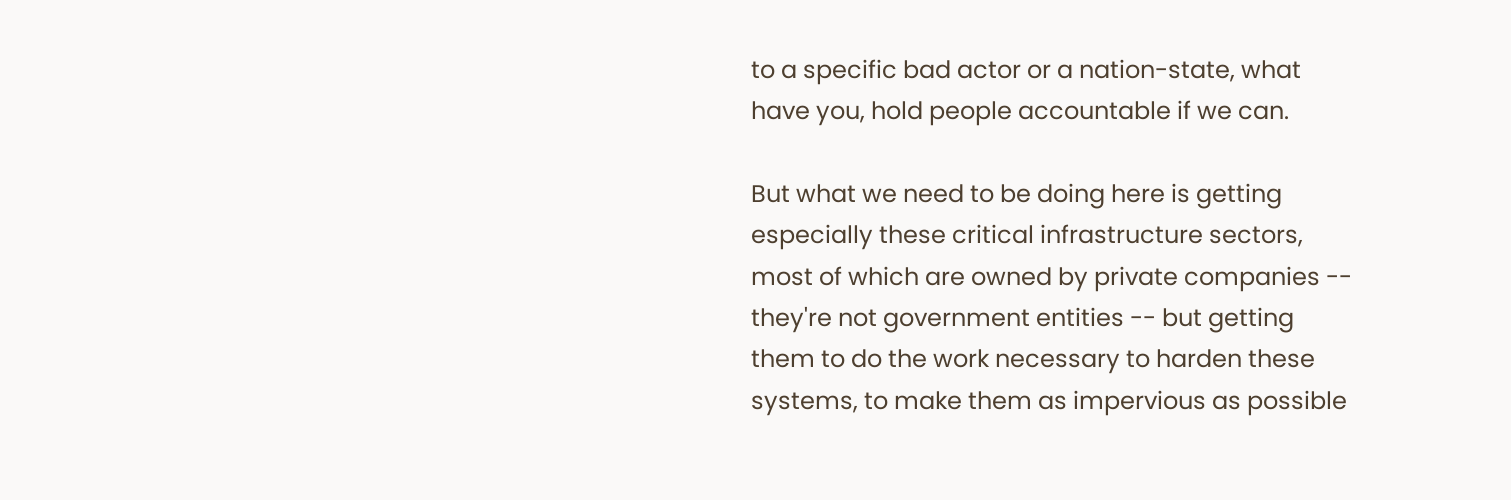to a specific bad actor or a nation-state, what have you, hold people accountable if we can.

But what we need to be doing here is getting especially these critical infrastructure sectors, most of which are owned by private companies -- they're not government entities -- but getting them to do the work necessary to harden these systems, to make them as impervious as possible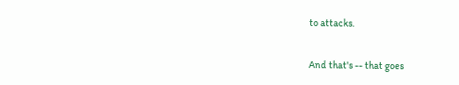to attacks.

And that's -- that goes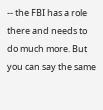-- the FBI has a role there and needs to do much more. But you can say the same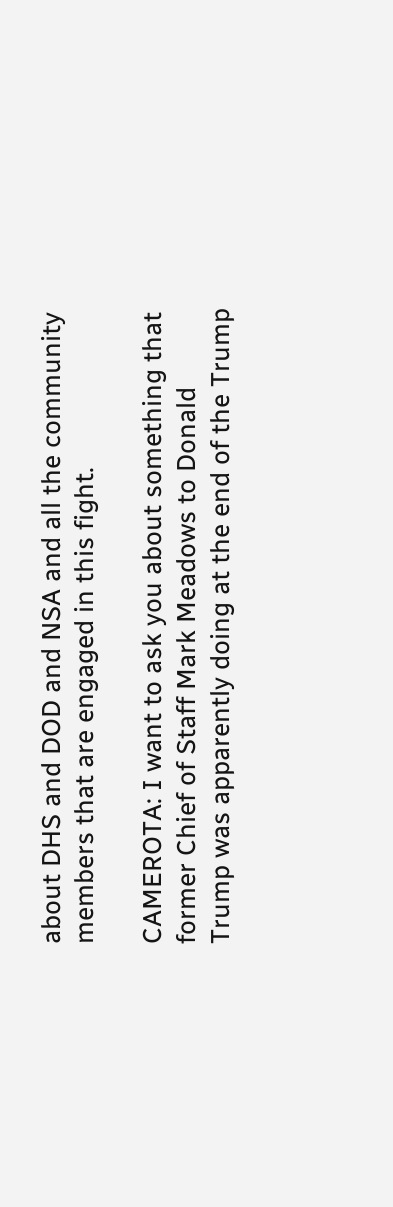about DHS and DOD and NSA and all the community members that are engaged in this fight.

CAMEROTA: I want to ask you about something that former Chief of Staff Mark Meadows to Donald Trump was apparently doing at the end of the Trump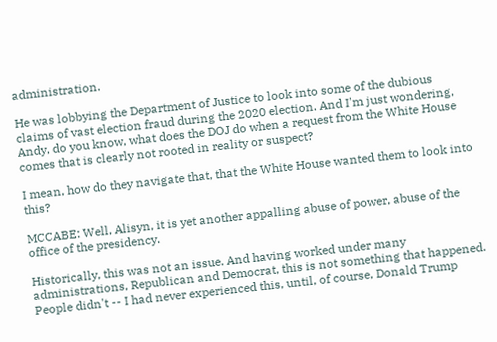administration.

He was lobbying the Department of Justice to look into some of the dubious claims of vast election fraud during the 2020 election. And I'm just wondering, Andy, do you know, what does the DOJ do when a request from the White House comes that is clearly not rooted in reality or suspect?

I mean, how do they navigate that, that the White House wanted them to look into this?

MCCABE: Well, Alisyn, it is yet another appalling abuse of power, abuse of the office of the presidency.

Historically, this was not an issue. And having worked under many administrations, Republican and Democrat, this is not something that happened. People didn't -- I had never experienced this, until, of course, Donald Trump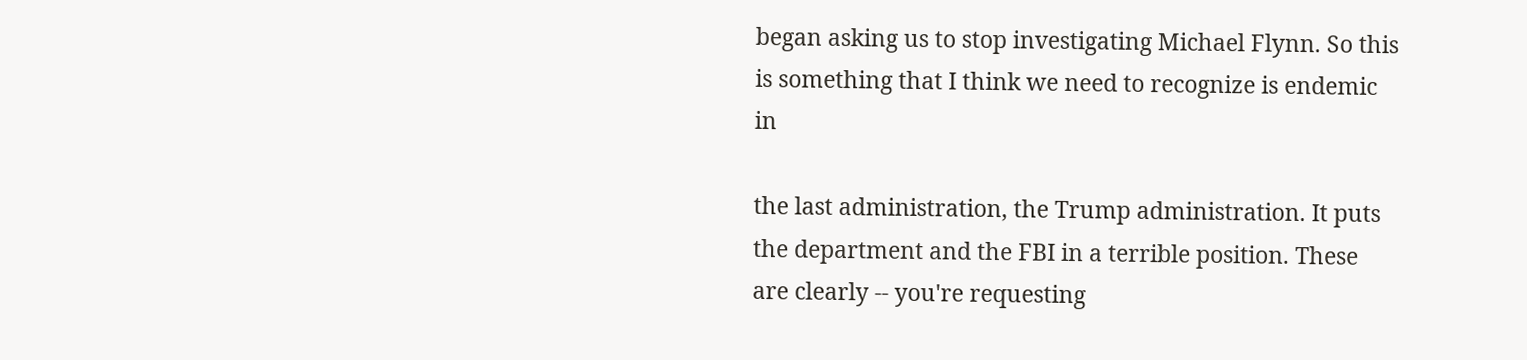began asking us to stop investigating Michael Flynn. So this is something that I think we need to recognize is endemic in

the last administration, the Trump administration. It puts the department and the FBI in a terrible position. These are clearly -- you're requesting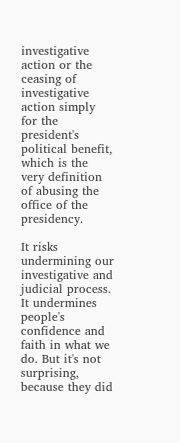investigative action or the ceasing of investigative action simply for the president's political benefit, which is the very definition of abusing the office of the presidency.

It risks undermining our investigative and judicial process. It undermines people's confidence and faith in what we do. But it's not surprising, because they did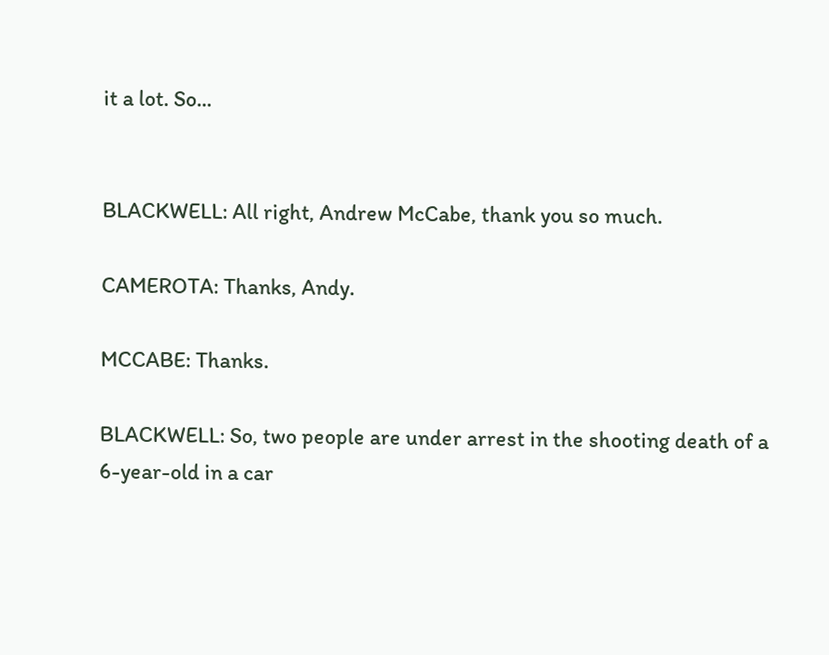it a lot. So...


BLACKWELL: All right, Andrew McCabe, thank you so much.

CAMEROTA: Thanks, Andy.

MCCABE: Thanks.

BLACKWELL: So, two people are under arrest in the shooting death of a 6-year-old in a car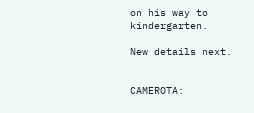on his way to kindergarten.

New details next.


CAMEROTA: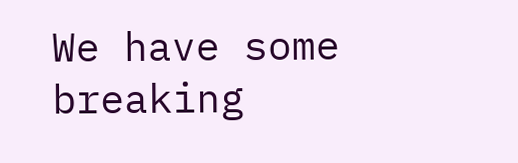We have some breaking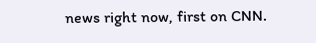news right now, first on CNN.